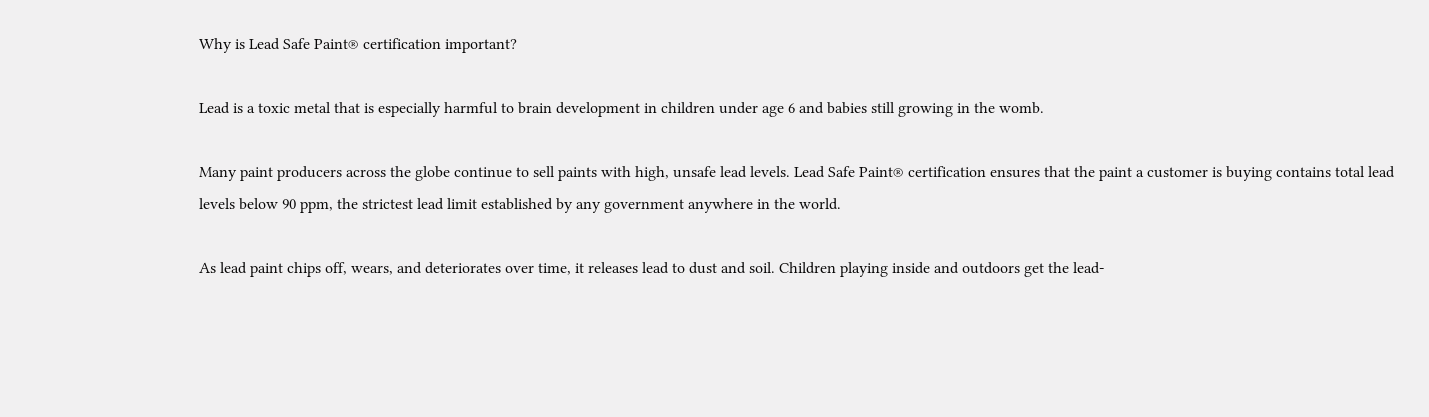Why is Lead Safe Paint® certification important?

Lead is a toxic metal that is especially harmful to brain development in children under age 6 and babies still growing in the womb.

Many paint producers across the globe continue to sell paints with high, unsafe lead levels. Lead Safe Paint® certification ensures that the paint a customer is buying contains total lead levels below 90 ppm, the strictest lead limit established by any government anywhere in the world.

As lead paint chips off, wears, and deteriorates over time, it releases lead to dust and soil. Children playing inside and outdoors get the lead-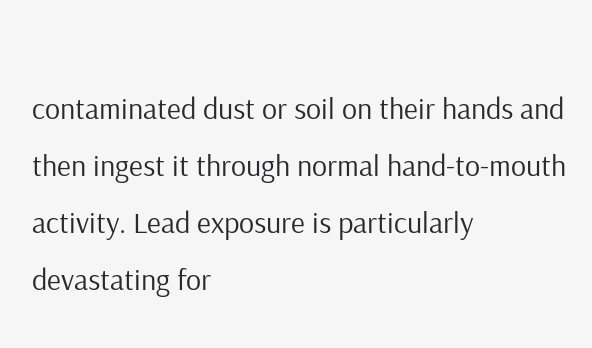contaminated dust or soil on their hands and then ingest it through normal hand-to-mouth activity. Lead exposure is particularly devastating for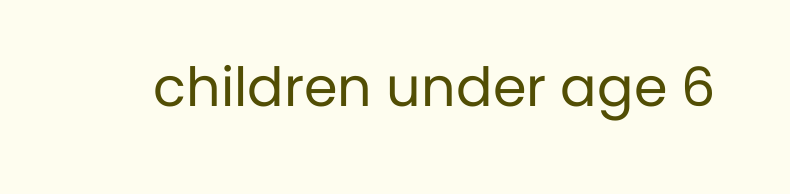children under age 6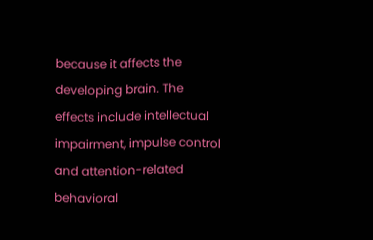because it affects the developing brain. The effects include intellectual impairment, impulse control and attention-related behavioral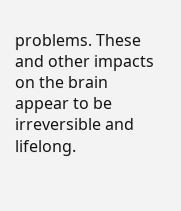problems. These and other impacts on the brain appear to be irreversible and lifelong.